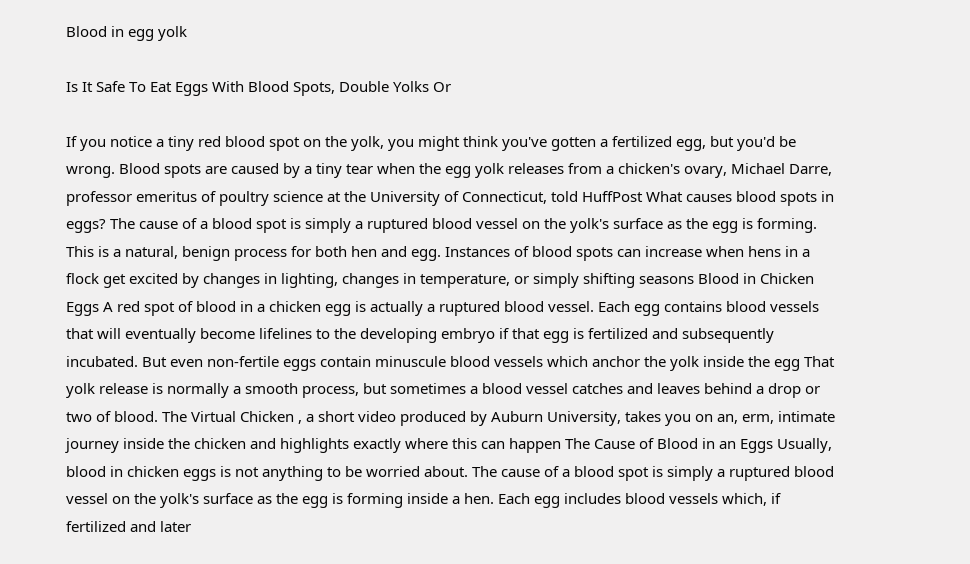Blood in egg yolk

Is It Safe To Eat Eggs With Blood Spots, Double Yolks Or

If you notice a tiny red blood spot on the yolk, you might think you've gotten a fertilized egg, but you'd be wrong. Blood spots are caused by a tiny tear when the egg yolk releases from a chicken's ovary, Michael Darre, professor emeritus of poultry science at the University of Connecticut, told HuffPost What causes blood spots in eggs? The cause of a blood spot is simply a ruptured blood vessel on the yolk's surface as the egg is forming. This is a natural, benign process for both hen and egg. Instances of blood spots can increase when hens in a flock get excited by changes in lighting, changes in temperature, or simply shifting seasons Blood in Chicken Eggs A red spot of blood in a chicken egg is actually a ruptured blood vessel. Each egg contains blood vessels that will eventually become lifelines to the developing embryo if that egg is fertilized and subsequently incubated. But even non-fertile eggs contain minuscule blood vessels which anchor the yolk inside the egg That yolk release is normally a smooth process, but sometimes a blood vessel catches and leaves behind a drop or two of blood. The Virtual Chicken , a short video produced by Auburn University, takes you on an, erm, intimate journey inside the chicken and highlights exactly where this can happen The Cause of Blood in an Eggs Usually, blood in chicken eggs is not anything to be worried about. The cause of a blood spot is simply a ruptured blood vessel on the yolk's surface as the egg is forming inside a hen. Each egg includes blood vessels which, if fertilized and later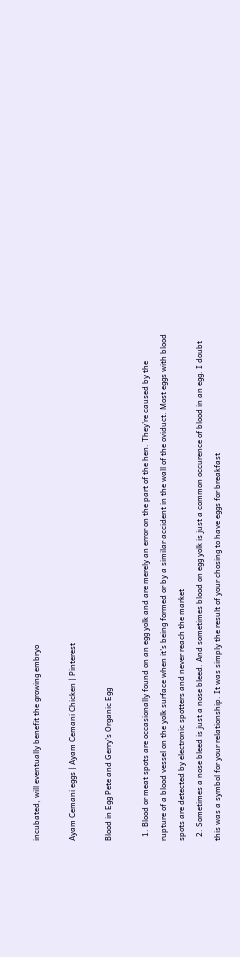incubated, will eventually benefit the growing embryo

Ayam Cemani eggs | Ayam Cemani Chicken | Pinterest

Blood in Egg Pete and Gerry's Organic Egg

  1. Blood or meat spots are occasionally found on an egg yolk and are merely an error on the part of the hen. They’re caused by the rupture of a blood vessel on the yolk surface when it’s being formed or by a similar accident in the wall of the oviduct. Most eggs with blood spots are detected by electronic spotters and never reach the market
  2. Sometimes a nose bleed is just a nose bleed. And sometimes blood on egg yolk is just a common occurence of blood in an egg. I doubt this was a symbol for your relationship. It was simply the result of your chosing to have eggs for breakfast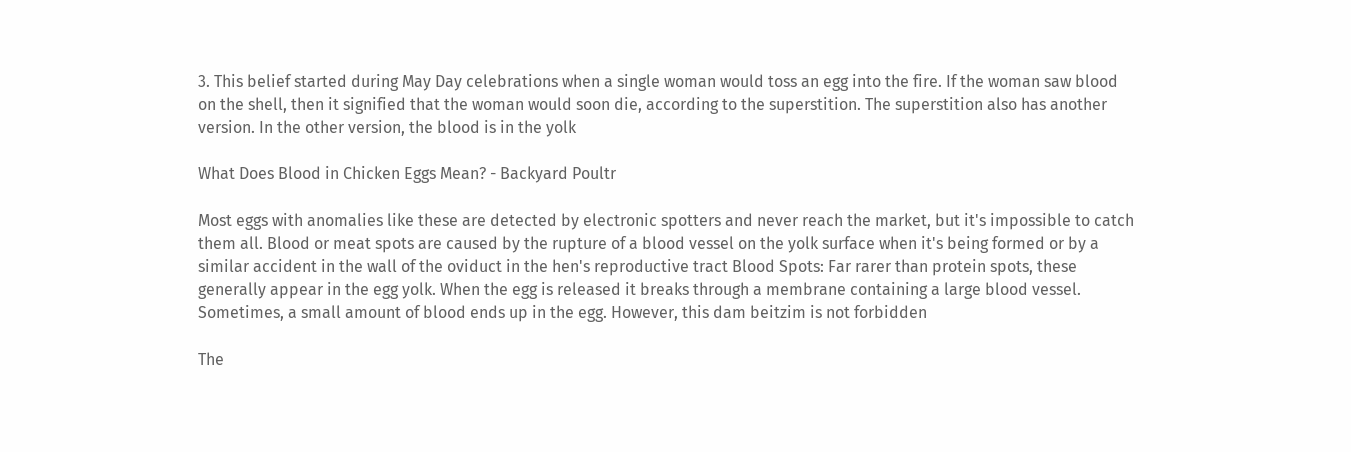3. This belief started during May Day celebrations when a single woman would toss an egg into the fire. If the woman saw blood on the shell, then it signified that the woman would soon die, according to the superstition. The superstition also has another version. In the other version, the blood is in the yolk

What Does Blood in Chicken Eggs Mean? - Backyard Poultr

Most eggs with anomalies like these are detected by electronic spotters and never reach the market, but it's impossible to catch them all. Blood or meat spots are caused by the rupture of a blood vessel on the yolk surface when it's being formed or by a similar accident in the wall of the oviduct in the hen's reproductive tract Blood Spots: Far rarer than protein spots, these generally appear in the egg yolk. When the egg is released it breaks through a membrane containing a large blood vessel. Sometimes, a small amount of blood ends up in the egg. However, this dam beitzim is not forbidden

The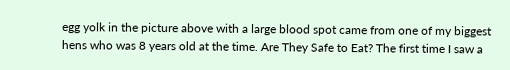egg yolk in the picture above with a large blood spot came from one of my biggest hens who was 8 years old at the time. Are They Safe to Eat? The first time I saw a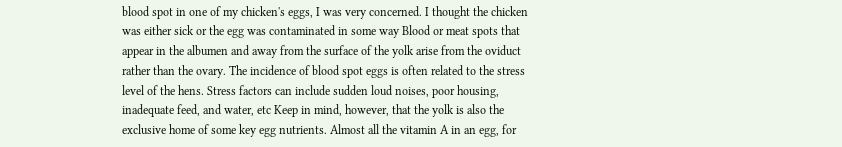blood spot in one of my chicken's eggs, I was very concerned. I thought the chicken was either sick or the egg was contaminated in some way Blood or meat spots that appear in the albumen and away from the surface of the yolk arise from the oviduct rather than the ovary. The incidence of blood spot eggs is often related to the stress level of the hens. Stress factors can include sudden loud noises, poor housing, inadequate feed, and water, etc Keep in mind, however, that the yolk is also the exclusive home of some key egg nutrients. Almost all the vitamin A in an egg, for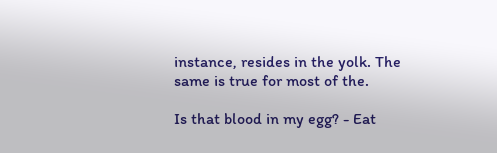instance, resides in the yolk. The same is true for most of the.

Is that blood in my egg? - Eat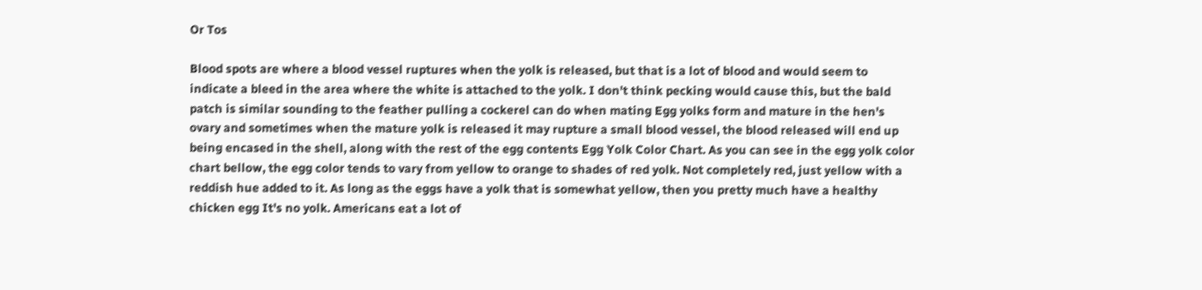Or Tos

Blood spots are where a blood vessel ruptures when the yolk is released, but that is a lot of blood and would seem to indicate a bleed in the area where the white is attached to the yolk. I don't think pecking would cause this, but the bald patch is similar sounding to the feather pulling a cockerel can do when mating Egg yolks form and mature in the hen's ovary and sometimes when the mature yolk is released it may rupture a small blood vessel, the blood released will end up being encased in the shell, along with the rest of the egg contents Egg Yolk Color Chart. As you can see in the egg yolk color chart bellow, the egg color tends to vary from yellow to orange to shades of red yolk. Not completely red, just yellow with a reddish hue added to it. As long as the eggs have a yolk that is somewhat yellow, then you pretty much have a healthy chicken egg It's no yolk. Americans eat a lot of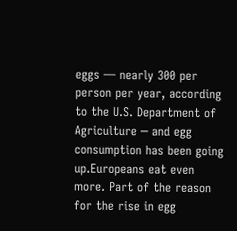eggs — nearly 300 per person per year, according to the U.S. Department of Agriculture ─ and egg consumption has been going up.Europeans eat even more. Part of the reason for the rise in egg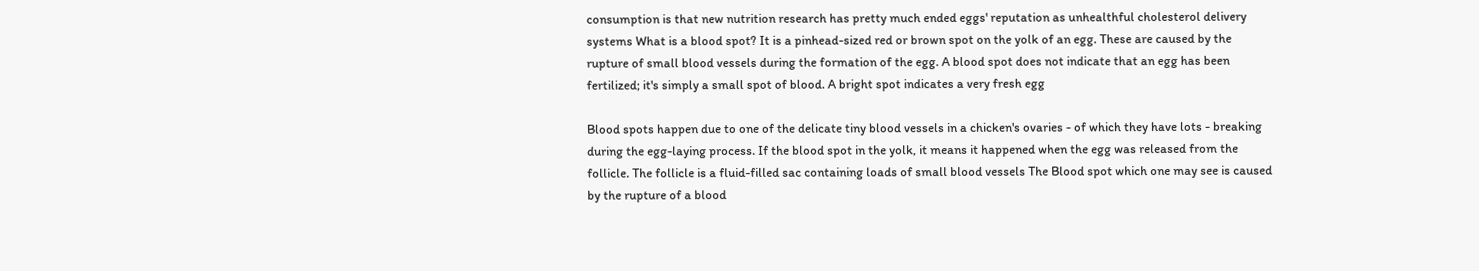consumption is that new nutrition research has pretty much ended eggs' reputation as unhealthful cholesterol delivery systems What is a blood spot? It is a pinhead-sized red or brown spot on the yolk of an egg. These are caused by the rupture of small blood vessels during the formation of the egg. A blood spot does not indicate that an egg has been fertilized; it's simply a small spot of blood. A bright spot indicates a very fresh egg

Blood spots happen due to one of the delicate tiny blood vessels in a chicken's ovaries - of which they have lots - breaking during the egg-laying process. If the blood spot in the yolk, it means it happened when the egg was released from the follicle. The follicle is a fluid-filled sac containing loads of small blood vessels The Blood spot which one may see is caused by the rupture of a blood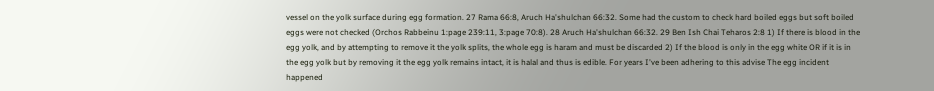vessel on the yolk surface during egg formation. 27 Rama 66:8, Aruch Ha'shulchan 66:32. Some had the custom to check hard boiled eggs but soft boiled eggs were not checked (Orchos Rabbeinu 1:page 239:11, 3:page 70:8). 28 Aruch Ha'shulchan 66:32. 29 Ben Ish Chai Teharos 2:8 1) If there is blood in the egg yolk, and by attempting to remove it the yolk splits, the whole egg is haram and must be discarded 2) If the blood is only in the egg white OR if it is in the egg yolk but by removing it the egg yolk remains intact, it is halal and thus is edible. For years I've been adhering to this advise The egg incident happened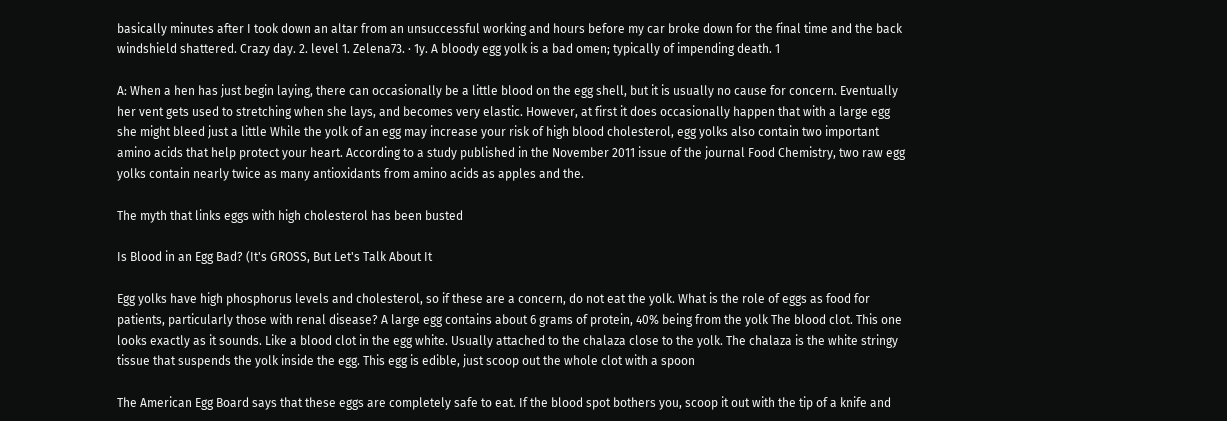basically minutes after I took down an altar from an unsuccessful working and hours before my car broke down for the final time and the back windshield shattered. Crazy day. 2. level 1. Zelena73. · 1y. A bloody egg yolk is a bad omen; typically of impending death. 1

A: When a hen has just begin laying, there can occasionally be a little blood on the egg shell, but it is usually no cause for concern. Eventually her vent gets used to stretching when she lays, and becomes very elastic. However, at first it does occasionally happen that with a large egg she might bleed just a little While the yolk of an egg may increase your risk of high blood cholesterol, egg yolks also contain two important amino acids that help protect your heart. According to a study published in the November 2011 issue of the journal Food Chemistry, two raw egg yolks contain nearly twice as many antioxidants from amino acids as apples and the.

The myth that links eggs with high cholesterol has been busted

Is Blood in an Egg Bad? (It's GROSS, But Let's Talk About It

Egg yolks have high phosphorus levels and cholesterol, so if these are a concern, do not eat the yolk. What is the role of eggs as food for patients, particularly those with renal disease? A large egg contains about 6 grams of protein, 40% being from the yolk The blood clot. This one looks exactly as it sounds. Like a blood clot in the egg white. Usually attached to the chalaza close to the yolk. The chalaza is the white stringy tissue that suspends the yolk inside the egg. This egg is edible, just scoop out the whole clot with a spoon

The American Egg Board says that these eggs are completely safe to eat. If the blood spot bothers you, scoop it out with the tip of a knife and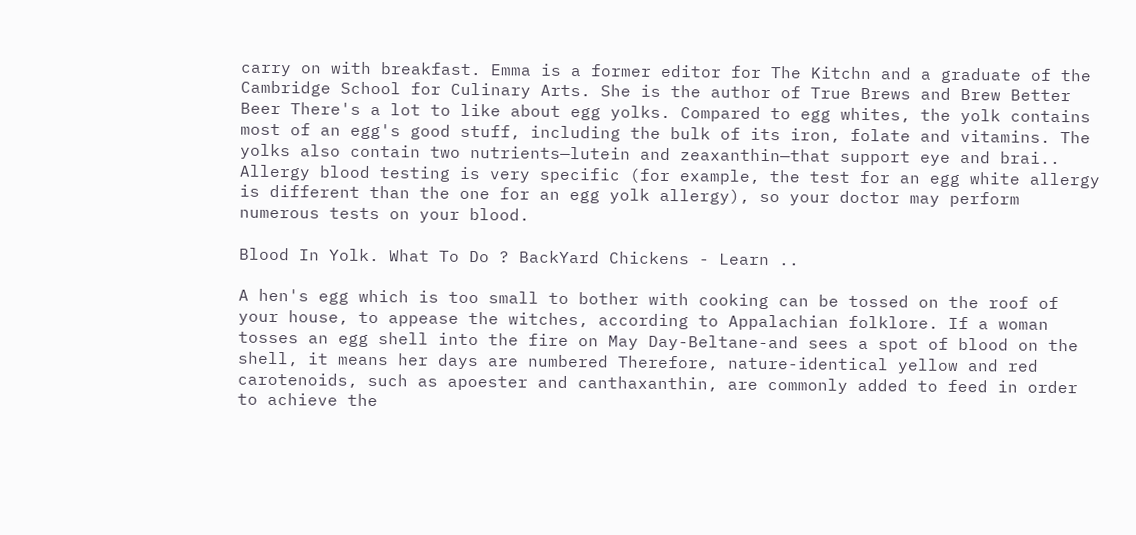carry on with breakfast. Emma is a former editor for The Kitchn and a graduate of the Cambridge School for Culinary Arts. She is the author of True Brews and Brew Better Beer There's a lot to like about egg yolks. Compared to egg whites, the yolk contains most of an egg's good stuff, including the bulk of its iron, folate and vitamins. The yolks also contain two nutrients—lutein and zeaxanthin—that support eye and brai.. Allergy blood testing is very specific (for example, the test for an egg white allergy is different than the one for an egg yolk allergy), so your doctor may perform numerous tests on your blood.

Blood In Yolk. What To Do ? BackYard Chickens - Learn ..

A hen's egg which is too small to bother with cooking can be tossed on the roof of your house, to appease the witches, according to Appalachian folklore. If a woman tosses an egg shell into the fire on May Day-Beltane-and sees a spot of blood on the shell, it means her days are numbered Therefore, nature-identical yellow and red carotenoids, such as apoester and canthaxanthin, are commonly added to feed in order to achieve the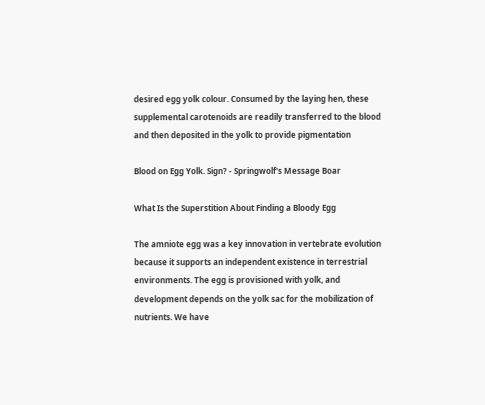desired egg yolk colour. Consumed by the laying hen, these supplemental carotenoids are readily transferred to the blood and then deposited in the yolk to provide pigmentation

Blood on Egg Yolk. Sign? - Springwolf's Message Boar

What Is the Superstition About Finding a Bloody Egg

The amniote egg was a key innovation in vertebrate evolution because it supports an independent existence in terrestrial environments. The egg is provisioned with yolk, and development depends on the yolk sac for the mobilization of nutrients. We have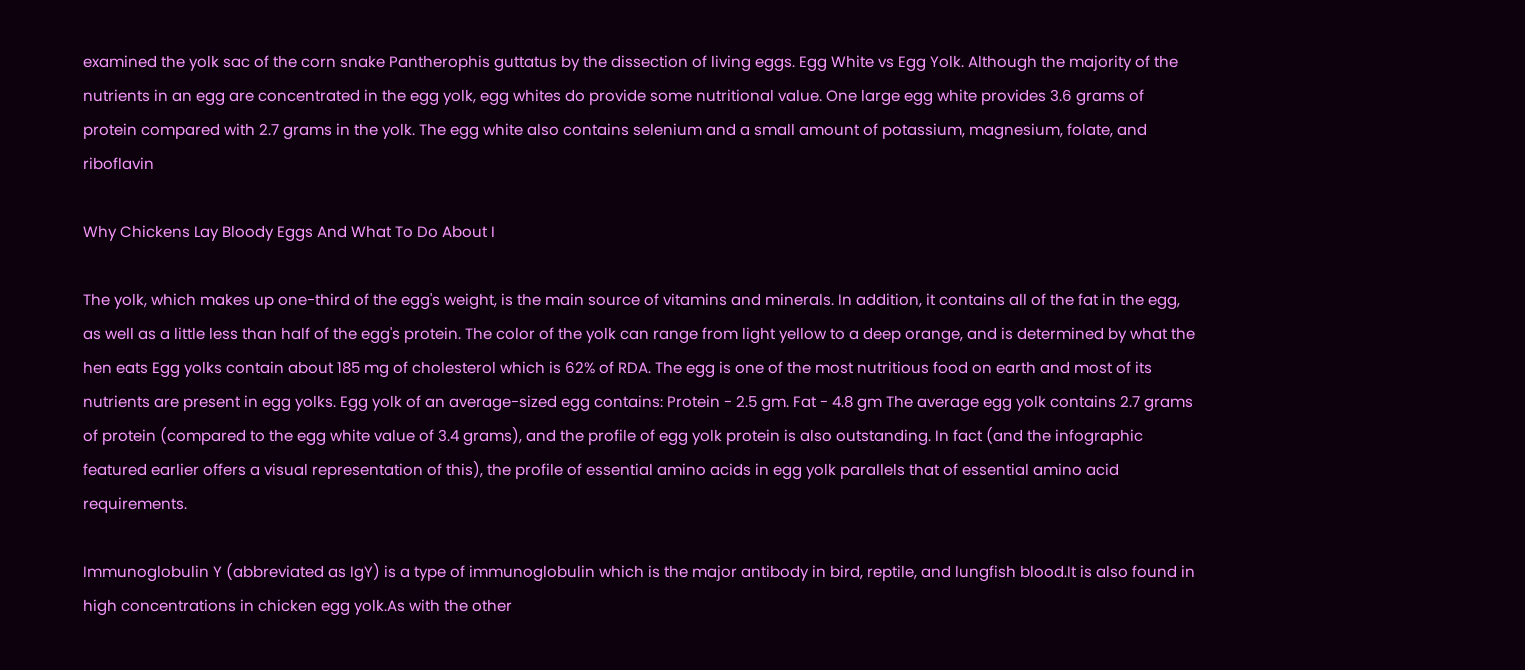examined the yolk sac of the corn snake Pantherophis guttatus by the dissection of living eggs. Egg White vs Egg Yolk. Although the majority of the nutrients in an egg are concentrated in the egg yolk, egg whites do provide some nutritional value. One large egg white provides 3.6 grams of protein compared with 2.7 grams in the yolk. The egg white also contains selenium and a small amount of potassium, magnesium, folate, and riboflavin

Why Chickens Lay Bloody Eggs And What To Do About I

The yolk, which makes up one-third of the egg's weight, is the main source of vitamins and minerals. In addition, it contains all of the fat in the egg, as well as a little less than half of the egg's protein. The color of the yolk can range from light yellow to a deep orange, and is determined by what the hen eats Egg yolks contain about 185 mg of cholesterol which is 62% of RDA. The egg is one of the most nutritious food on earth and most of its nutrients are present in egg yolks. Egg yolk of an average-sized egg contains: Protein - 2.5 gm. Fat - 4.8 gm The average egg yolk contains 2.7 grams of protein (compared to the egg white value of 3.4 grams), and the profile of egg yolk protein is also outstanding. In fact (and the infographic featured earlier offers a visual representation of this), the profile of essential amino acids in egg yolk parallels that of essential amino acid requirements.

Immunoglobulin Y (abbreviated as IgY) is a type of immunoglobulin which is the major antibody in bird, reptile, and lungfish blood.It is also found in high concentrations in chicken egg yolk.As with the other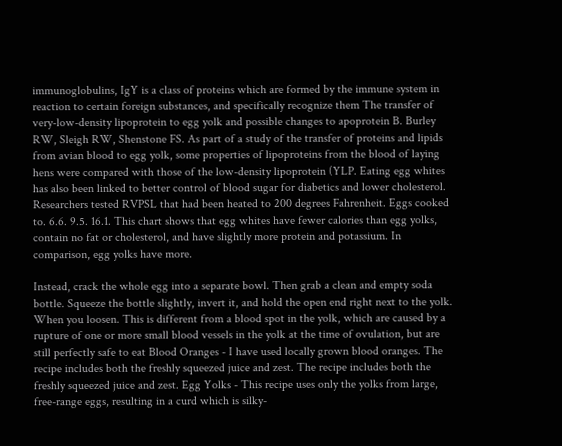immunoglobulins, IgY is a class of proteins which are formed by the immune system in reaction to certain foreign substances, and specifically recognize them The transfer of very-low-density lipoprotein to egg yolk and possible changes to apoprotein B. Burley RW, Sleigh RW, Shenstone FS. As part of a study of the transfer of proteins and lipids from avian blood to egg yolk, some properties of lipoproteins from the blood of laying hens were compared with those of the low-density lipoprotein (YLP. Eating egg whites has also been linked to better control of blood sugar for diabetics and lower cholesterol. Researchers tested RVPSL that had been heated to 200 degrees Fahrenheit. Eggs cooked to. 6.6. 9.5. 16.1. This chart shows that egg whites have fewer calories than egg yolks, contain no fat or cholesterol, and have slightly more protein and potassium. In comparison, egg yolks have more.

Instead, crack the whole egg into a separate bowl. Then grab a clean and empty soda bottle. Squeeze the bottle slightly, invert it, and hold the open end right next to the yolk. When you loosen. This is different from a blood spot in the yolk, which are caused by a rupture of one or more small blood vessels in the yolk at the time of ovulation, but are still perfectly safe to eat Blood Oranges - I have used locally grown blood oranges. The recipe includes both the freshly squeezed juice and zest. The recipe includes both the freshly squeezed juice and zest. Egg Yolks - This recipe uses only the yolks from large, free-range eggs, resulting in a curd which is silky-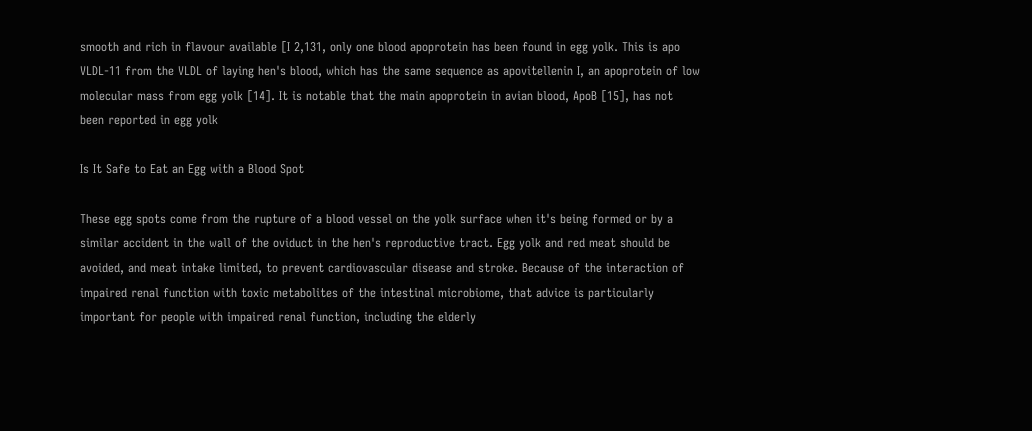smooth and rich in flavour available [I 2,131, only one blood apoprotein has been found in egg yolk. This is apo VLDL-11 from the VLDL of laying hen's blood, which has the same sequence as apovitellenin I, an apoprotein of low molecular mass from egg yolk [14]. It is notable that the main apoprotein in avian blood, ApoB [15], has not been reported in egg yolk

Is It Safe to Eat an Egg with a Blood Spot

These egg spots come from the rupture of a blood vessel on the yolk surface when it's being formed or by a similar accident in the wall of the oviduct in the hen's reproductive tract. Egg yolk and red meat should be avoided, and meat intake limited, to prevent cardiovascular disease and stroke. Because of the interaction of impaired renal function with toxic metabolites of the intestinal microbiome, that advice is particularly important for people with impaired renal function, including the elderly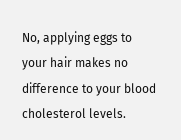No, applying eggs to your hair makes no difference to your blood cholesterol levels.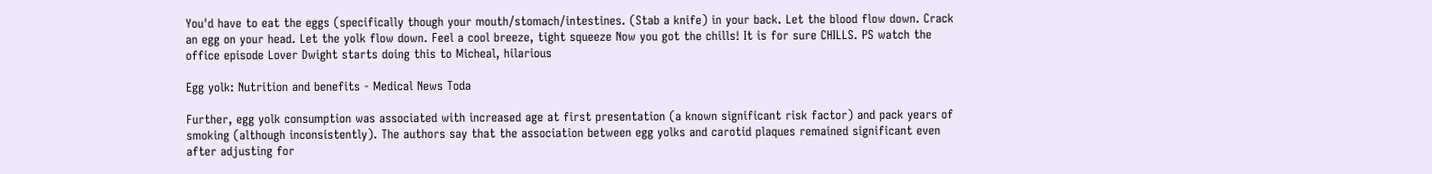You'd have to eat the eggs (specifically though your mouth/stomach/intestines. (Stab a knife) in your back. Let the blood flow down. Crack an egg on your head. Let the yolk flow down. Feel a cool breeze, tight squeeze Now you got the chills! It is for sure CHILLS. PS watch the office episode Lover Dwight starts doing this to Micheal, hilarious

Egg yolk: Nutrition and benefits - Medical News Toda

Further, egg yolk consumption was associated with increased age at first presentation (a known significant risk factor) and pack years of smoking (although inconsistently). The authors say that the association between egg yolks and carotid plaques remained significant even after adjusting for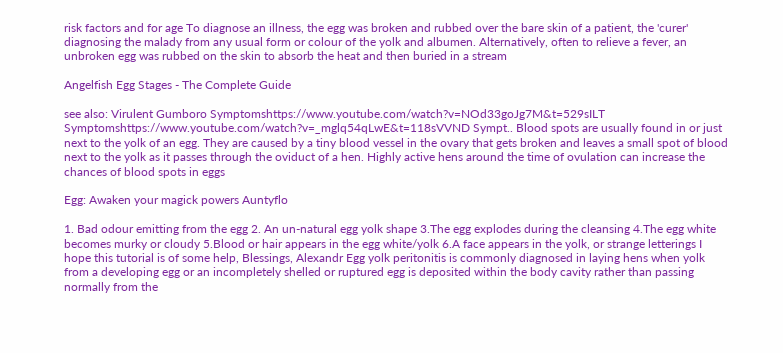risk factors and for age To diagnose an illness, the egg was broken and rubbed over the bare skin of a patient, the 'curer' diagnosing the malady from any usual form or colour of the yolk and albumen. Alternatively, often to relieve a fever, an unbroken egg was rubbed on the skin to absorb the heat and then buried in a stream

Angelfish Egg Stages - The Complete Guide

see also: Virulent Gumboro Symptomshttps://www.youtube.com/watch?v=NOd33goJg7M&t=529sILT Symptomshttps://www.youtube.com/watch?v=_mglq54qLwE&t=118sVVND Sympt.. Blood spots are usually found in or just next to the yolk of an egg. They are caused by a tiny blood vessel in the ovary that gets broken and leaves a small spot of blood next to the yolk as it passes through the oviduct of a hen. Highly active hens around the time of ovulation can increase the chances of blood spots in eggs

Egg: Awaken your magick powers Auntyflo

1. Bad odour emitting from the egg 2. An un-natural egg yolk shape 3.The egg explodes during the cleansing 4.The egg white becomes murky or cloudy 5.Blood or hair appears in the egg white/yolk 6.A face appears in the yolk, or strange letterings I hope this tutorial is of some help, Blessings, Alexandr Egg yolk peritonitis is commonly diagnosed in laying hens when yolk from a developing egg or an incompletely shelled or ruptured egg is deposited within the body cavity rather than passing normally from the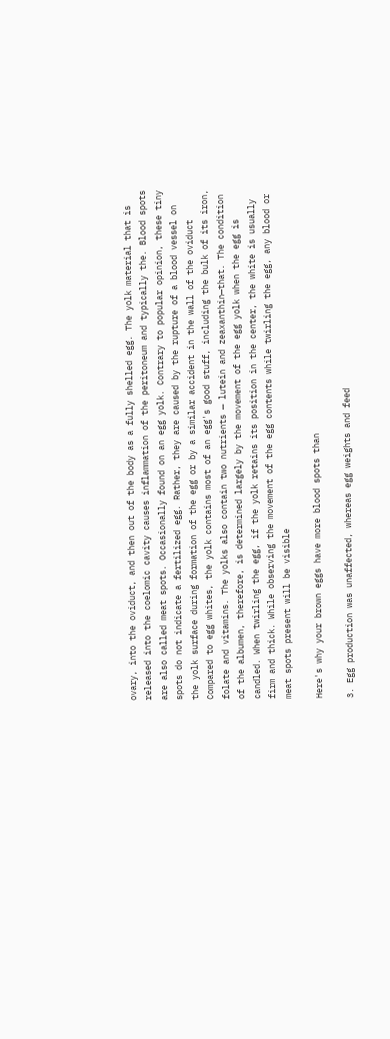ovary, into the oviduct, and then out of the body as a fully shelled egg. The yolk material that is released into the coelomic cavity causes inflammation of the peritoneum and typically the. Blood spots are also called meat spots. Occasionally found on an egg yolk. Contrary to popular opinion, these tiny spots do not indicate a fertilized egg. Rather, they are caused by the rupture of a blood vessel on the yolk surface during formation of the egg or by a similar accident in the wall of the oviduct Compared to egg whites, the yolk contains most of an egg's good stuff, including the bulk of its iron, folate and vitamins. The yolks also contain two nutrients — lutein and zeaxanthin—that. The condition of the albumen, therefore, is determined largely by the movement of the egg yolk when the egg is candled. When twirling the egg, if the yolk retains its position in the center, the white is usually firm and thick. While observing the movement of the egg contents while twirling the egg, any blood or meat spots present will be visible

Here's why your brown eggs have more blood spots than

3. Egg production was unaffected, whereas egg weights and feed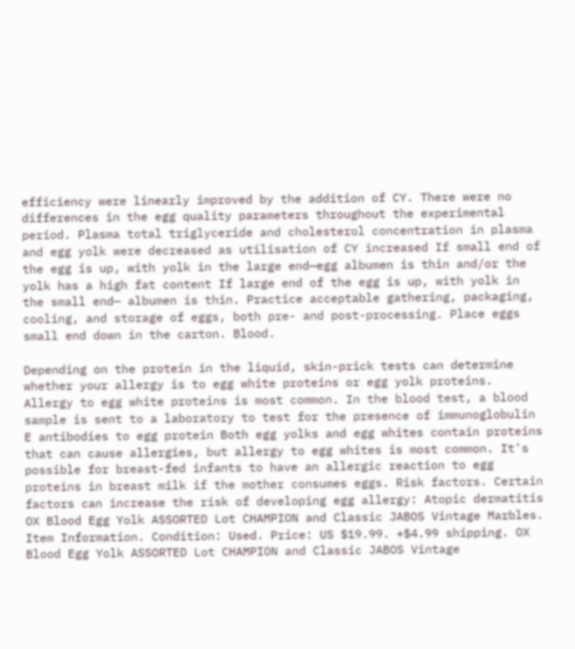efficiency were linearly improved by the addition of CY. There were no differences in the egg quality parameters throughout the experimental period. Plasma total triglyceride and cholesterol concentration in plasma and egg yolk were decreased as utilisation of CY increased If small end of the egg is up, with yolk in the large end—egg albumen is thin and/or the yolk has a high fat content If large end of the egg is up, with yolk in the small end— albumen is thin. Practice acceptable gathering, packaging, cooling, and storage of eggs, both pre- and post-processing. Place eggs small end down in the carton. Blood.

Depending on the protein in the liquid, skin-prick tests can determine whether your allergy is to egg white proteins or egg yolk proteins. Allergy to egg white proteins is most common. In the blood test, a blood sample is sent to a laboratory to test for the presence of immunoglobulin E antibodies to egg protein Both egg yolks and egg whites contain proteins that can cause allergies, but allergy to egg whites is most common. It's possible for breast-fed infants to have an allergic reaction to egg proteins in breast milk if the mother consumes eggs. Risk factors. Certain factors can increase the risk of developing egg allergy: Atopic dermatitis OX Blood Egg Yolk ASSORTED Lot CHAMPION and Classic JABOS Vintage Marbles. Item Information. Condition: Used. Price: US $19.99. +$4.99 shipping. OX Blood Egg Yolk ASSORTED Lot CHAMPION and Classic JABOS Vintage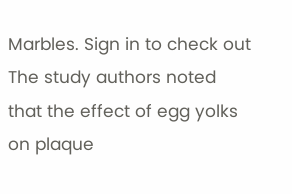Marbles. Sign in to check out The study authors noted that the effect of egg yolks on plaque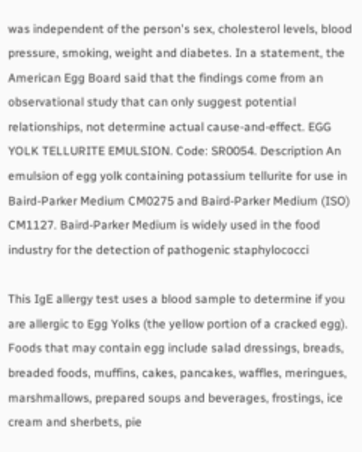was independent of the person's sex, cholesterol levels, blood pressure, smoking, weight and diabetes. In a statement, the American Egg Board said that the findings come from an observational study that can only suggest potential relationships, not determine actual cause-and-effect. EGG YOLK TELLURITE EMULSION. Code: SR0054. Description An emulsion of egg yolk containing potassium tellurite for use in Baird-Parker Medium CM0275 and Baird-Parker Medium (ISO) CM1127. Baird-Parker Medium is widely used in the food industry for the detection of pathogenic staphylococci

This IgE allergy test uses a blood sample to determine if you are allergic to Egg Yolks (the yellow portion of a cracked egg). Foods that may contain egg include salad dressings, breads, breaded foods, muffins, cakes, pancakes, waffles, meringues, marshmallows, prepared soups and beverages, frostings, ice cream and sherbets, pie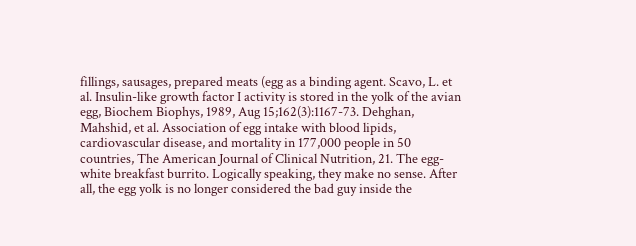fillings, sausages, prepared meats (egg as a binding agent. Scavo, L. et al. Insulin-like growth factor I activity is stored in the yolk of the avian egg, Biochem Biophys, 1989, Aug 15;162(3):1167-73. Dehghan, Mahshid, et al. Association of egg intake with blood lipids, cardiovascular disease, and mortality in 177,000 people in 50 countries, The American Journal of Clinical Nutrition, 21. The egg-white breakfast burrito. Logically speaking, they make no sense. After all, the egg yolk is no longer considered the bad guy inside the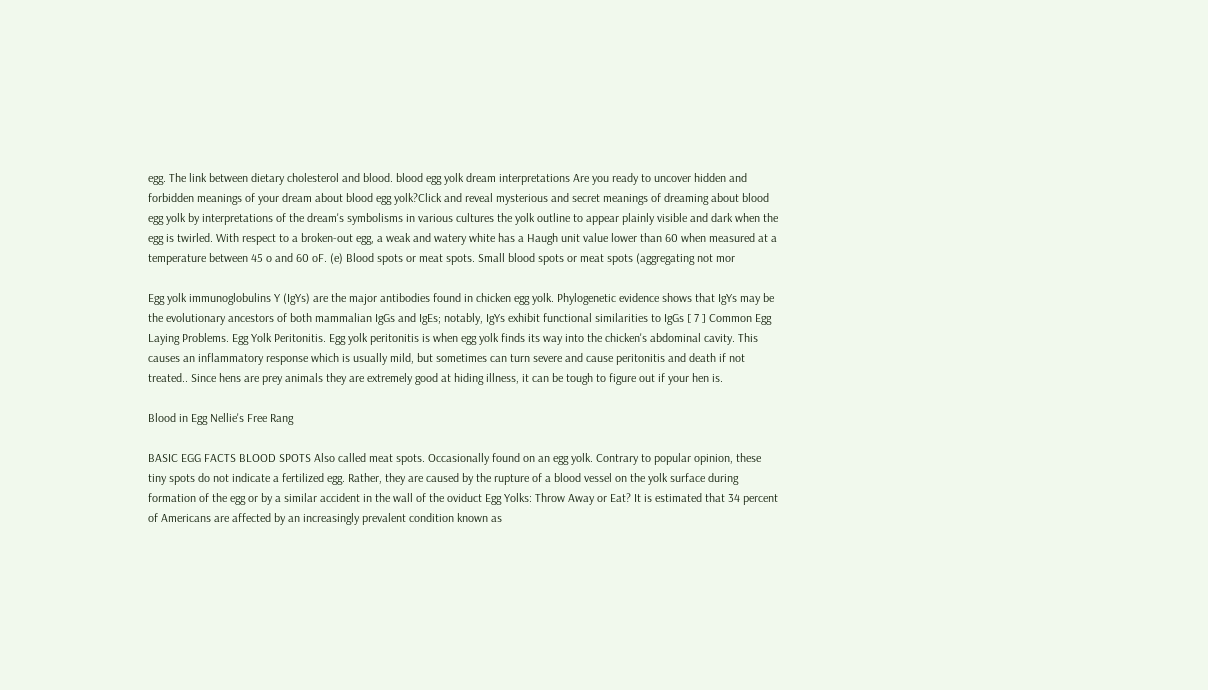egg. The link between dietary cholesterol and blood. blood egg yolk dream interpretations Are you ready to uncover hidden and forbidden meanings of your dream about blood egg yolk?Click and reveal mysterious and secret meanings of dreaming about blood egg yolk by interpretations of the dream's symbolisms in various cultures the yolk outline to appear plainly visible and dark when the egg is twirled. With respect to a broken-out egg, a weak and watery white has a Haugh unit value lower than 60 when measured at a temperature between 45 o and 60 oF. (e) Blood spots or meat spots. Small blood spots or meat spots (aggregating not mor

Egg yolk immunoglobulins Y (IgYs) are the major antibodies found in chicken egg yolk. Phylogenetic evidence shows that IgYs may be the evolutionary ancestors of both mammalian IgGs and IgEs; notably, IgYs exhibit functional similarities to IgGs [ 7 ] Common Egg Laying Problems. Egg Yolk Peritonitis. Egg yolk peritonitis is when egg yolk finds its way into the chicken's abdominal cavity. This causes an inflammatory response which is usually mild, but sometimes can turn severe and cause peritonitis and death if not treated.. Since hens are prey animals they are extremely good at hiding illness, it can be tough to figure out if your hen is.

Blood in Egg Nellie's Free Rang

BASIC EGG FACTS BLOOD SPOTS Also called meat spots. Occasionally found on an egg yolk. Contrary to popular opinion, these tiny spots do not indicate a fertilized egg. Rather, they are caused by the rupture of a blood vessel on the yolk surface during formation of the egg or by a similar accident in the wall of the oviduct Egg Yolks: Throw Away or Eat? It is estimated that 34 percent of Americans are affected by an increasingly prevalent condition known as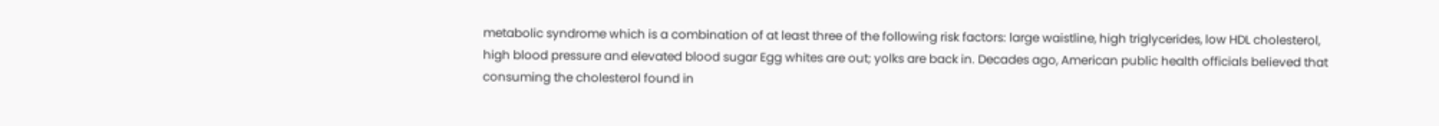metabolic syndrome which is a combination of at least three of the following risk factors: large waistline, high triglycerides, low HDL cholesterol, high blood pressure and elevated blood sugar Egg whites are out; yolks are back in. Decades ago, American public health officials believed that consuming the cholesterol found in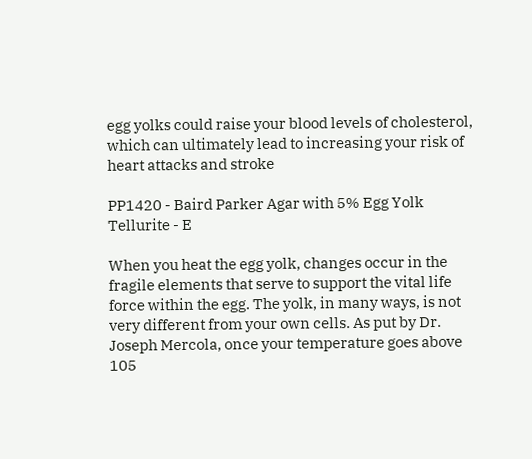egg yolks could raise your blood levels of cholesterol, which can ultimately lead to increasing your risk of heart attacks and stroke

PP1420 - Baird Parker Agar with 5% Egg Yolk Tellurite - E

When you heat the egg yolk, changes occur in the fragile elements that serve to support the vital life force within the egg. The yolk, in many ways, is not very different from your own cells. As put by Dr. Joseph Mercola, once your temperature goes above 105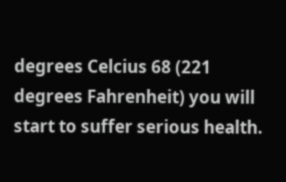degrees Celcius 68 (221 degrees Fahrenheit) you will start to suffer serious health.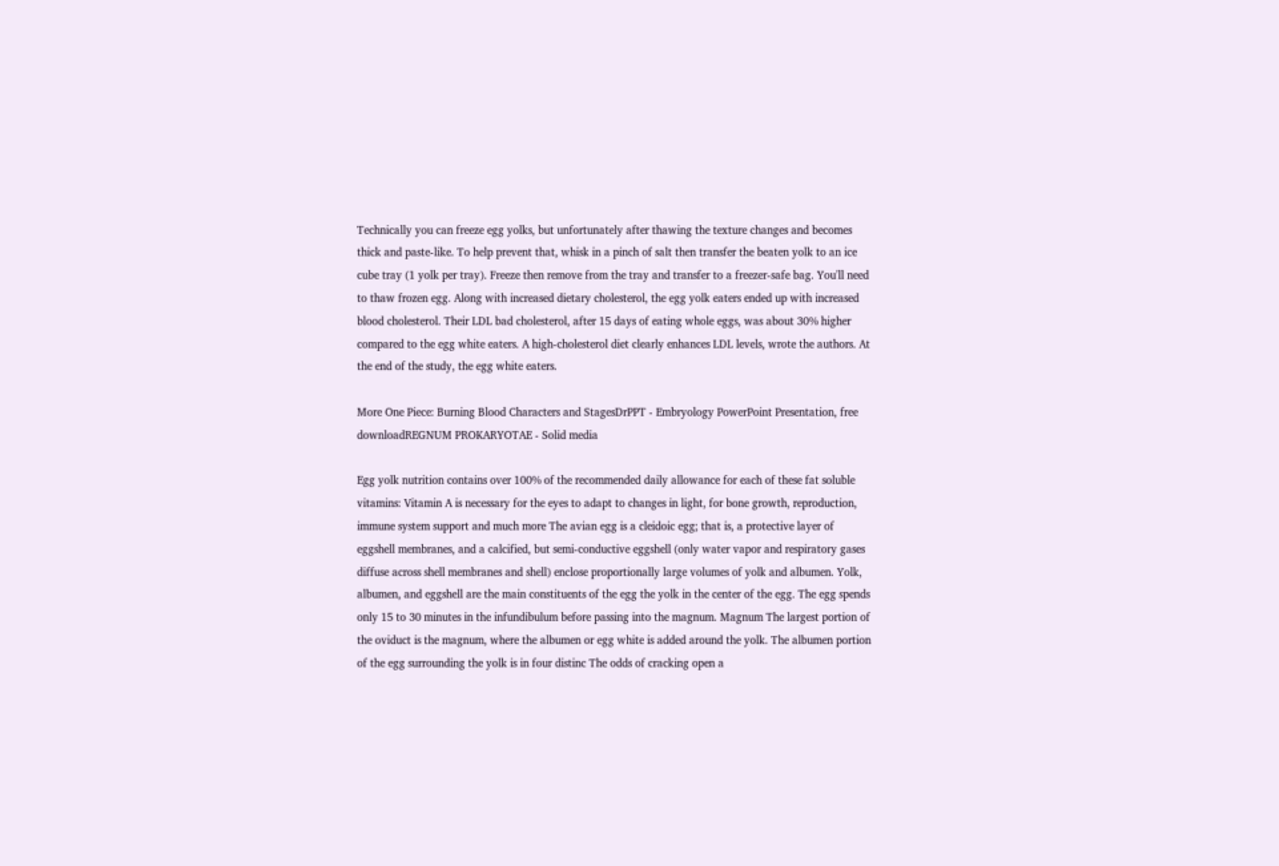Technically you can freeze egg yolks, but unfortunately after thawing the texture changes and becomes thick and paste-like. To help prevent that, whisk in a pinch of salt then transfer the beaten yolk to an ice cube tray (1 yolk per tray). Freeze then remove from the tray and transfer to a freezer-safe bag. You'll need to thaw frozen egg. Along with increased dietary cholesterol, the egg yolk eaters ended up with increased blood cholesterol. Their LDL bad cholesterol, after 15 days of eating whole eggs, was about 30% higher compared to the egg white eaters. A high-cholesterol diet clearly enhances LDL levels, wrote the authors. At the end of the study, the egg white eaters.

More One Piece: Burning Blood Characters and StagesDrPPT - Embryology PowerPoint Presentation, free downloadREGNUM PROKARYOTAE - Solid media

Egg yolk nutrition contains over 100% of the recommended daily allowance for each of these fat soluble vitamins: Vitamin A is necessary for the eyes to adapt to changes in light, for bone growth, reproduction, immune system support and much more The avian egg is a cleidoic egg; that is, a protective layer of eggshell membranes, and a calcified, but semi‐conductive eggshell (only water vapor and respiratory gases diffuse across shell membranes and shell) enclose proportionally large volumes of yolk and albumen. Yolk, albumen, and eggshell are the main constituents of the egg the yolk in the center of the egg. The egg spends only 15 to 30 minutes in the infundibulum before passing into the magnum. Magnum The largest portion of the oviduct is the magnum, where the albumen or egg white is added around the yolk. The albumen portion of the egg surrounding the yolk is in four distinc The odds of cracking open a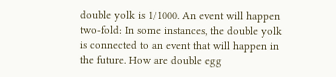double yolk is 1/1000. An event will happen two-fold: In some instances, the double yolk is connected to an event that will happen in the future. How are double egg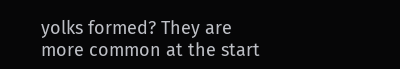yolks formed? They are more common at the start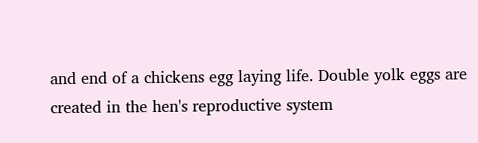and end of a chickens egg laying life. Double yolk eggs are created in the hen's reproductive system